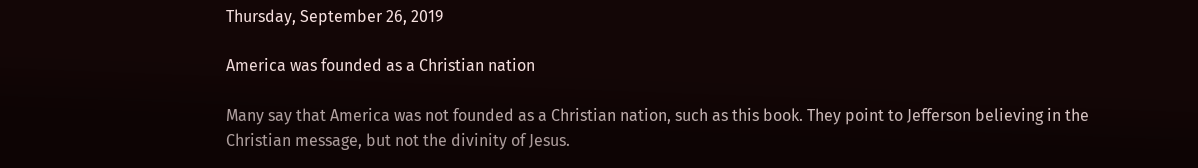Thursday, September 26, 2019

America was founded as a Christian nation

Many say that America was not founded as a Christian nation, such as this book. They point to Jefferson believing in the Christian message, but not the divinity of Jesus.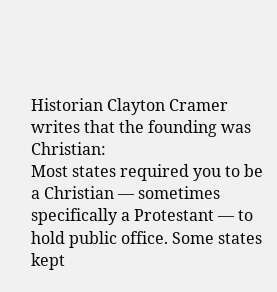Historian Clayton Cramer writes that the founding was Christian:
Most states required you to be a Christian — sometimes specifically a Protestant — to hold public office. Some states kept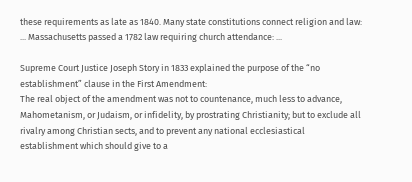these requirements as late as 1840. Many state constitutions connect religion and law: ... Massachusetts passed a 1782 law requiring church attendance: ...

Supreme Court Justice Joseph Story in 1833 explained the purpose of the “no establishment” clause in the First Amendment:
The real object of the amendment was not to countenance, much less to advance, Mahometanism, or Judaism, or infidelity, by prostrating Christianity; but to exclude all rivalry among Christian sects, and to prevent any national ecclesiastical establishment which should give to a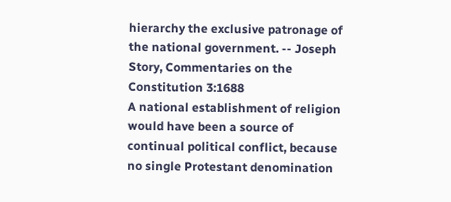hierarchy the exclusive patronage of the national government. -- Joseph Story, Commentaries on the Constitution 3:1688
A national establishment of religion would have been a source of continual political conflict, because no single Protestant denomination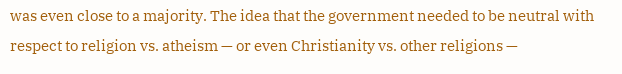was even close to a majority. The idea that the government needed to be neutral with respect to religion vs. atheism — or even Christianity vs. other religions —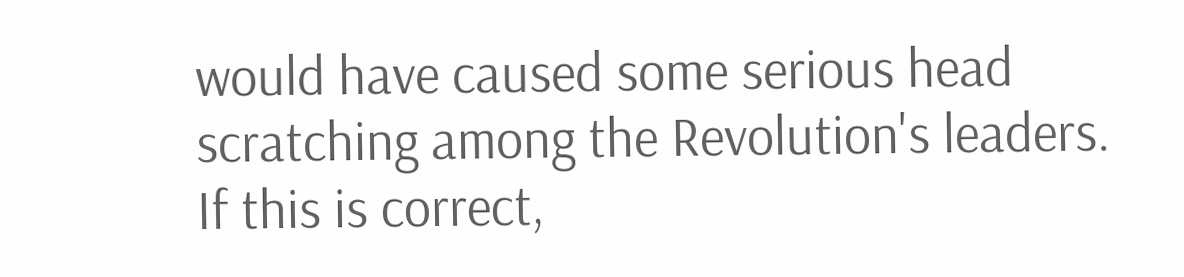would have caused some serious head scratching among the Revolution's leaders.
If this is correct,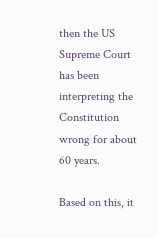then the US Supreme Court has been interpreting the Constitution wrong for about 60 years.

Based on this, it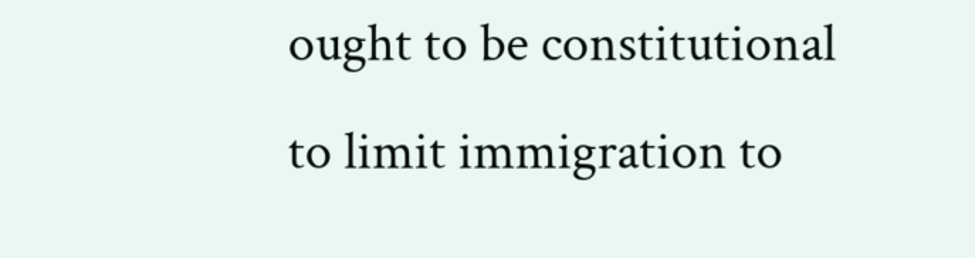ought to be constitutional to limit immigration to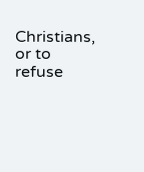Christians, or to refuse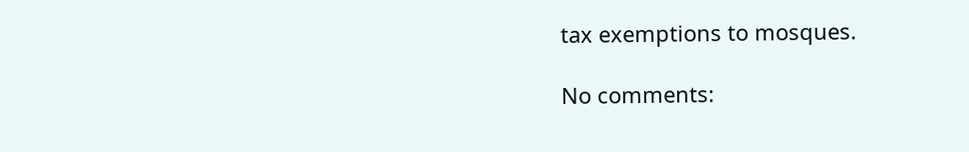tax exemptions to mosques.

No comments: